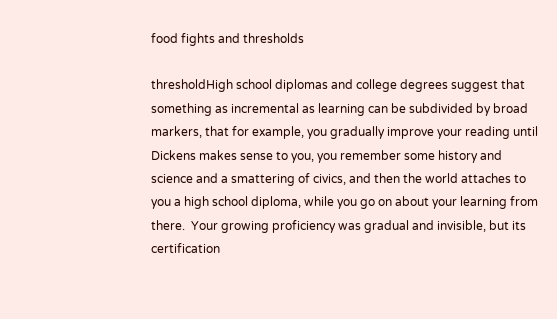food fights and thresholds

thresholdHigh school diplomas and college degrees suggest that something as incremental as learning can be subdivided by broad markers, that for example, you gradually improve your reading until Dickens makes sense to you, you remember some history and science and a smattering of civics, and then the world attaches to you a high school diploma, while you go on about your learning from there.  Your growing proficiency was gradual and invisible, but its certification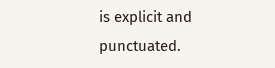is explicit and punctuated.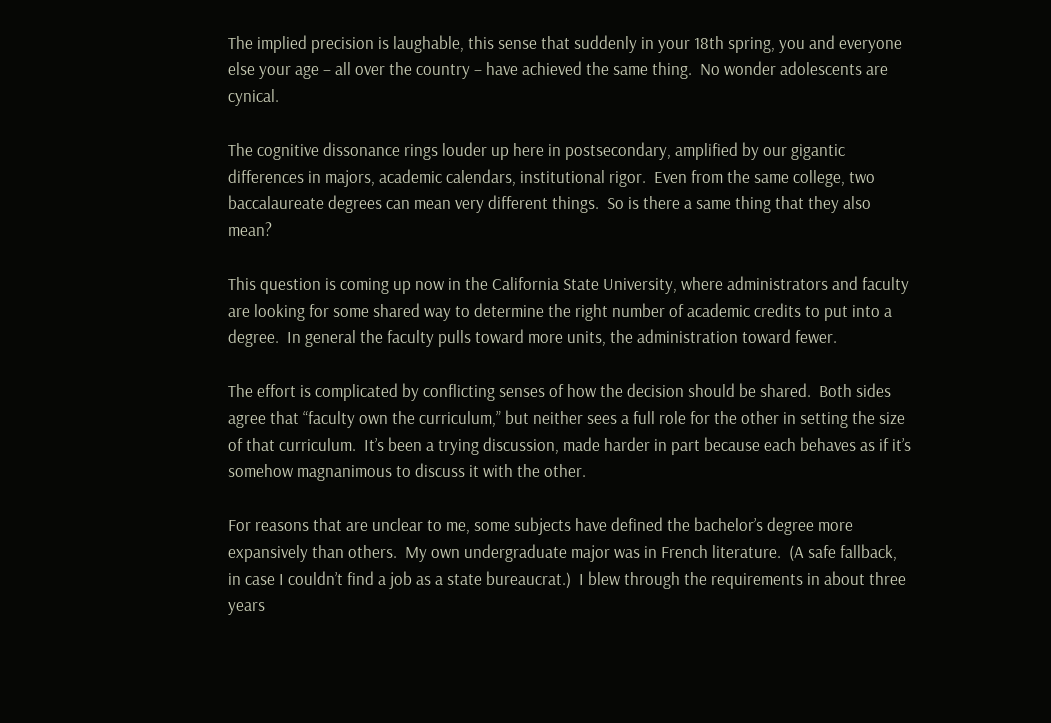The implied precision is laughable, this sense that suddenly in your 18th spring, you and everyone else your age – all over the country – have achieved the same thing.  No wonder adolescents are cynical.

The cognitive dissonance rings louder up here in postsecondary, amplified by our gigantic differences in majors, academic calendars, institutional rigor.  Even from the same college, two baccalaureate degrees can mean very different things.  So is there a same thing that they also mean?

This question is coming up now in the California State University, where administrators and faculty are looking for some shared way to determine the right number of academic credits to put into a degree.  In general the faculty pulls toward more units, the administration toward fewer.

The effort is complicated by conflicting senses of how the decision should be shared.  Both sides agree that “faculty own the curriculum,” but neither sees a full role for the other in setting the size of that curriculum.  It’s been a trying discussion, made harder in part because each behaves as if it’s somehow magnanimous to discuss it with the other.

For reasons that are unclear to me, some subjects have defined the bachelor’s degree more expansively than others.  My own undergraduate major was in French literature.  (A safe fallback, in case I couldn’t find a job as a state bureaucrat.)  I blew through the requirements in about three years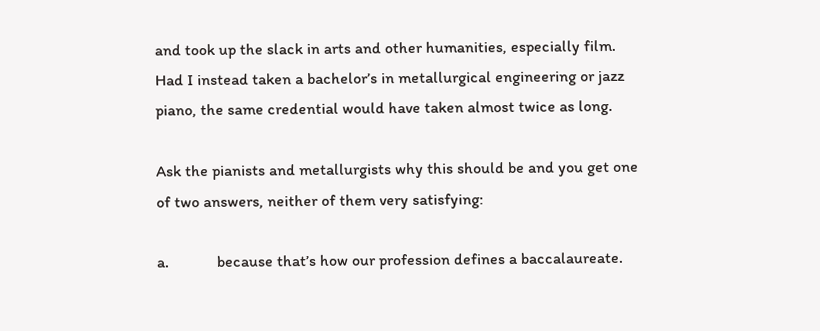and took up the slack in arts and other humanities, especially film.  Had I instead taken a bachelor’s in metallurgical engineering or jazz piano, the same credential would have taken almost twice as long.

Ask the pianists and metallurgists why this should be and you get one of two answers, neither of them very satisfying:

a.            because that’s how our profession defines a baccalaureate.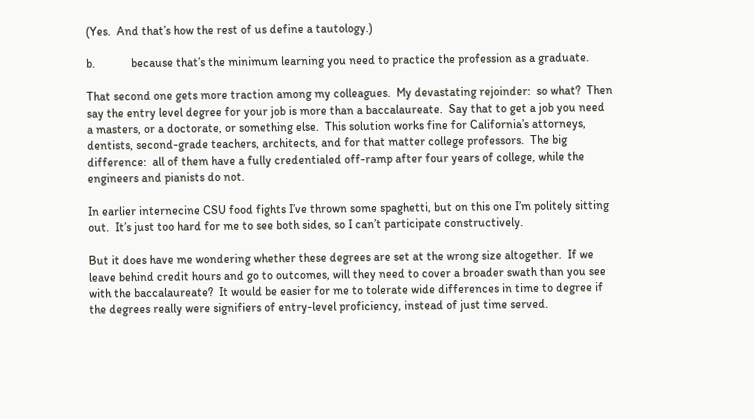(Yes.  And that’s how the rest of us define a tautology.)

b.            because that’s the minimum learning you need to practice the profession as a graduate.

That second one gets more traction among my colleagues.  My devastating rejoinder:  so what?  Then say the entry level degree for your job is more than a baccalaureate.  Say that to get a job you need a masters, or a doctorate, or something else.  This solution works fine for California’s attorneys, dentists, second-grade teachers, architects, and for that matter college professors.  The big difference:  all of them have a fully credentialed off-ramp after four years of college, while the engineers and pianists do not.

In earlier internecine CSU food fights I’ve thrown some spaghetti, but on this one I’m politely sitting out.  It’s just too hard for me to see both sides, so I can’t participate constructively.

But it does have me wondering whether these degrees are set at the wrong size altogether.  If we leave behind credit hours and go to outcomes, will they need to cover a broader swath than you see with the baccalaureate?  It would be easier for me to tolerate wide differences in time to degree if the degrees really were signifiers of entry-level proficiency, instead of just time served.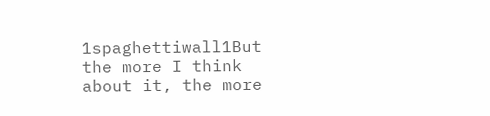1spaghettiwall1But the more I think about it, the more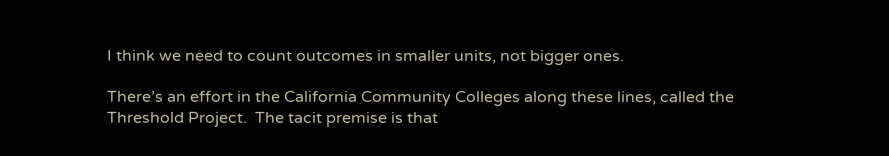I think we need to count outcomes in smaller units, not bigger ones.

There’s an effort in the California Community Colleges along these lines, called the Threshold Project.  The tacit premise is that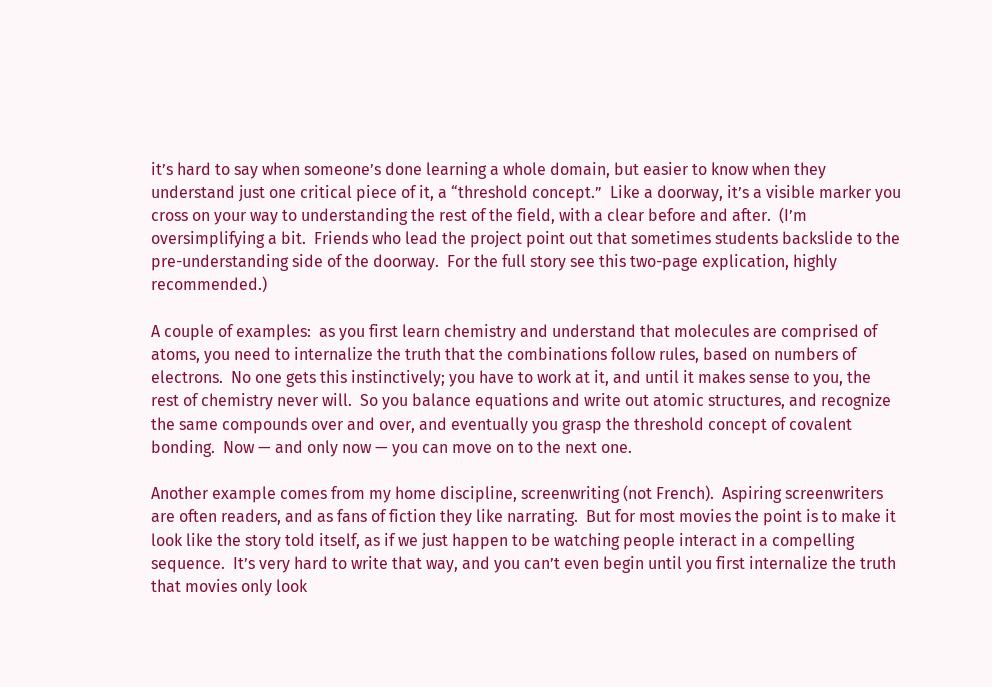it’s hard to say when someone’s done learning a whole domain, but easier to know when they understand just one critical piece of it, a “threshold concept.”  Like a doorway, it’s a visible marker you cross on your way to understanding the rest of the field, with a clear before and after.  (I’m oversimplifying a bit.  Friends who lead the project point out that sometimes students backslide to the pre-understanding side of the doorway.  For the full story see this two-page explication, highly recommended.)

A couple of examples:  as you first learn chemistry and understand that molecules are comprised of atoms, you need to internalize the truth that the combinations follow rules, based on numbers of electrons.  No one gets this instinctively; you have to work at it, and until it makes sense to you, the rest of chemistry never will.  So you balance equations and write out atomic structures, and recognize the same compounds over and over, and eventually you grasp the threshold concept of covalent bonding.  Now — and only now — you can move on to the next one.

Another example comes from my home discipline, screenwriting (not French).  Aspiring screenwriters are often readers, and as fans of fiction they like narrating.  But for most movies the point is to make it look like the story told itself, as if we just happen to be watching people interact in a compelling sequence.  It’s very hard to write that way, and you can’t even begin until you first internalize the truth that movies only look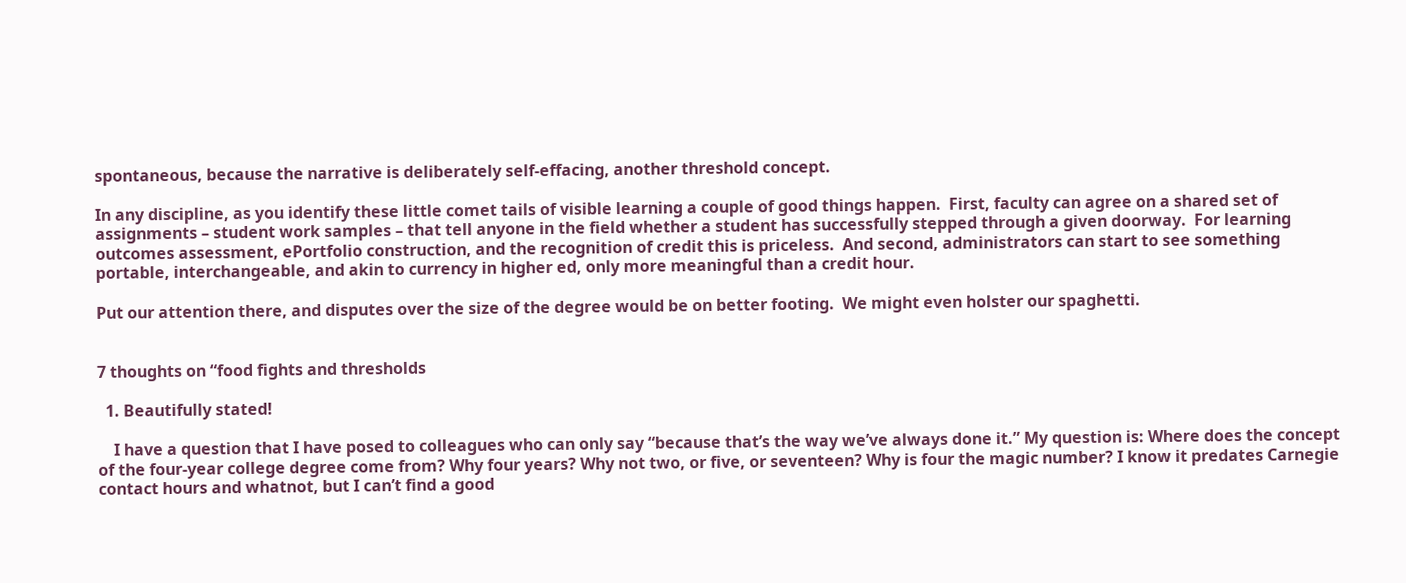spontaneous, because the narrative is deliberately self-effacing, another threshold concept.

In any discipline, as you identify these little comet tails of visible learning a couple of good things happen.  First, faculty can agree on a shared set of assignments – student work samples – that tell anyone in the field whether a student has successfully stepped through a given doorway.  For learning outcomes assessment, ePortfolio construction, and the recognition of credit this is priceless.  And second, administrators can start to see something portable, interchangeable, and akin to currency in higher ed, only more meaningful than a credit hour.

Put our attention there, and disputes over the size of the degree would be on better footing.  We might even holster our spaghetti.


7 thoughts on “food fights and thresholds

  1. Beautifully stated!

    I have a question that I have posed to colleagues who can only say “because that’s the way we’ve always done it.” My question is: Where does the concept of the four-year college degree come from? Why four years? Why not two, or five, or seventeen? Why is four the magic number? I know it predates Carnegie contact hours and whatnot, but I can’t find a good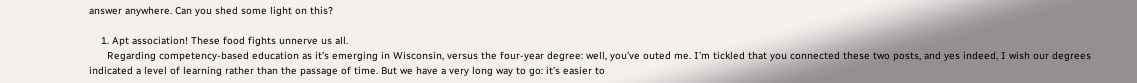answer anywhere. Can you shed some light on this?

    1. Apt association! These food fights unnerve us all.
      Regarding competency-based education as it’s emerging in Wisconsin, versus the four-year degree: well, you’ve outed me. I’m tickled that you connected these two posts, and yes indeed, I wish our degrees indicated a level of learning rather than the passage of time. But we have a very long way to go: it’s easier to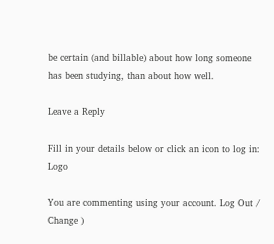be certain (and billable) about how long someone has been studying, than about how well.

Leave a Reply

Fill in your details below or click an icon to log in: Logo

You are commenting using your account. Log Out /  Change )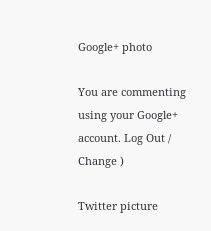Google+ photo

You are commenting using your Google+ account. Log Out /  Change )

Twitter picture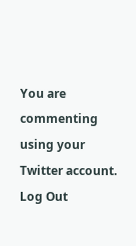You are commenting using your Twitter account. Log Out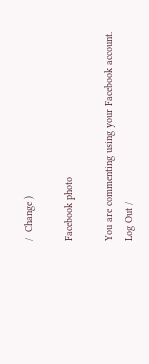/  Change )

Facebook photo

You are commenting using your Facebook account. Log Out /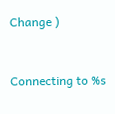Change )


Connecting to %s